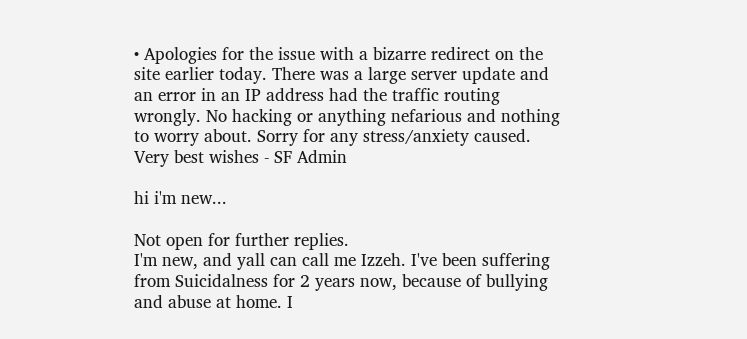• Apologies for the issue with a bizarre redirect on the site earlier today. There was a large server update and an error in an IP address had the traffic routing wrongly. No hacking or anything nefarious and nothing to worry about. Sorry for any stress/anxiety caused. Very best wishes - SF Admin

hi i'm new...

Not open for further replies.
I'm new, and yall can call me Izzeh. I've been suffering from Suicidalness for 2 years now, because of bullying and abuse at home. I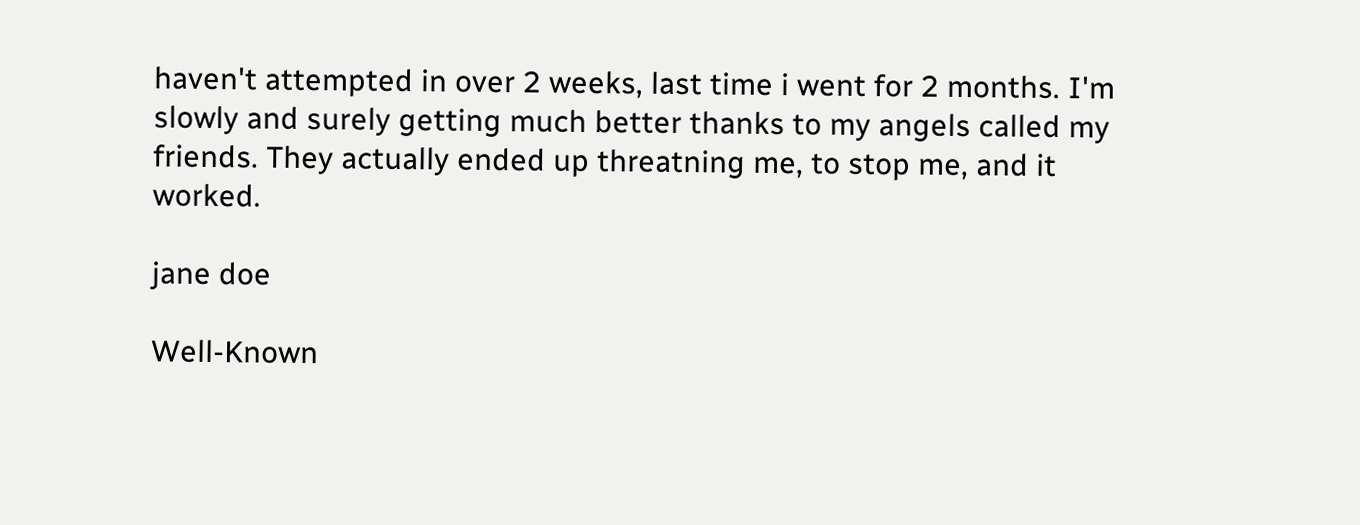haven't attempted in over 2 weeks, last time i went for 2 months. I'm slowly and surely getting much better thanks to my angels called my friends. They actually ended up threatning me, to stop me, and it worked.

jane doe

Well-Known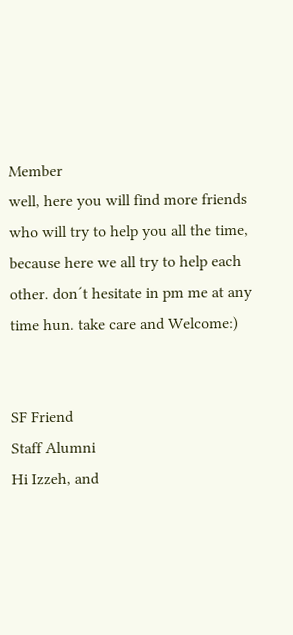Member
well, here you will find more friends who will try to help you all the time, because here we all try to help each other. don´t hesitate in pm me at any time hun. take care and Welcome:)


SF Friend
Staff Alumni
Hi Izzeh, and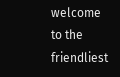welcome to the friendliest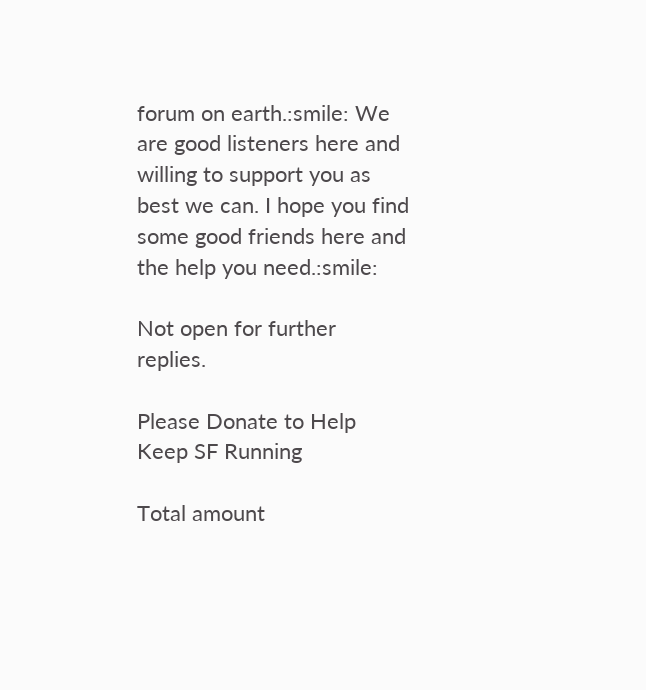forum on earth.:smile: We are good listeners here and willing to support you as best we can. I hope you find some good friends here and the help you need.:smile:

Not open for further replies.

Please Donate to Help Keep SF Running

Total amount